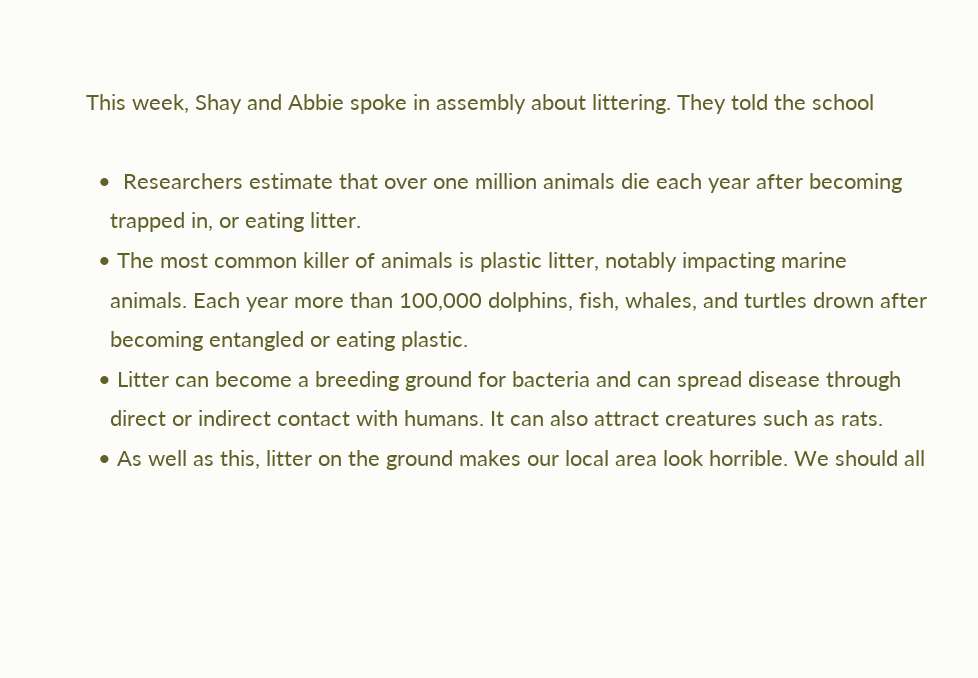This week, Shay and Abbie spoke in assembly about littering. They told the school

  •  Researchers estimate that over one million animals die each year after becoming
    trapped in, or eating litter.
  • The most common killer of animals is plastic litter, notably impacting marine
    animals. Each year more than 100,000 dolphins, fish, whales, and turtles drown after
    becoming entangled or eating plastic.
  • Litter can become a breeding ground for bacteria and can spread disease through
    direct or indirect contact with humans. It can also attract creatures such as rats.
  • As well as this, litter on the ground makes our local area look horrible. We should all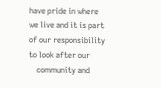have pride in where we live and it is part of our responsibility to look after our
    community and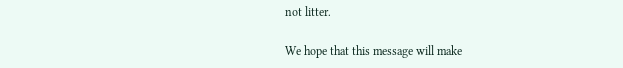not litter.

We hope that this message will make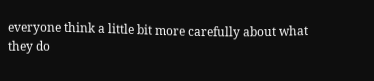everyone think a little bit more carefully about what
they do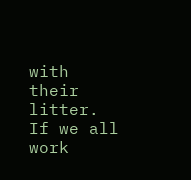with their litter. If we all work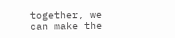together, we can make the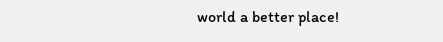world a better place!